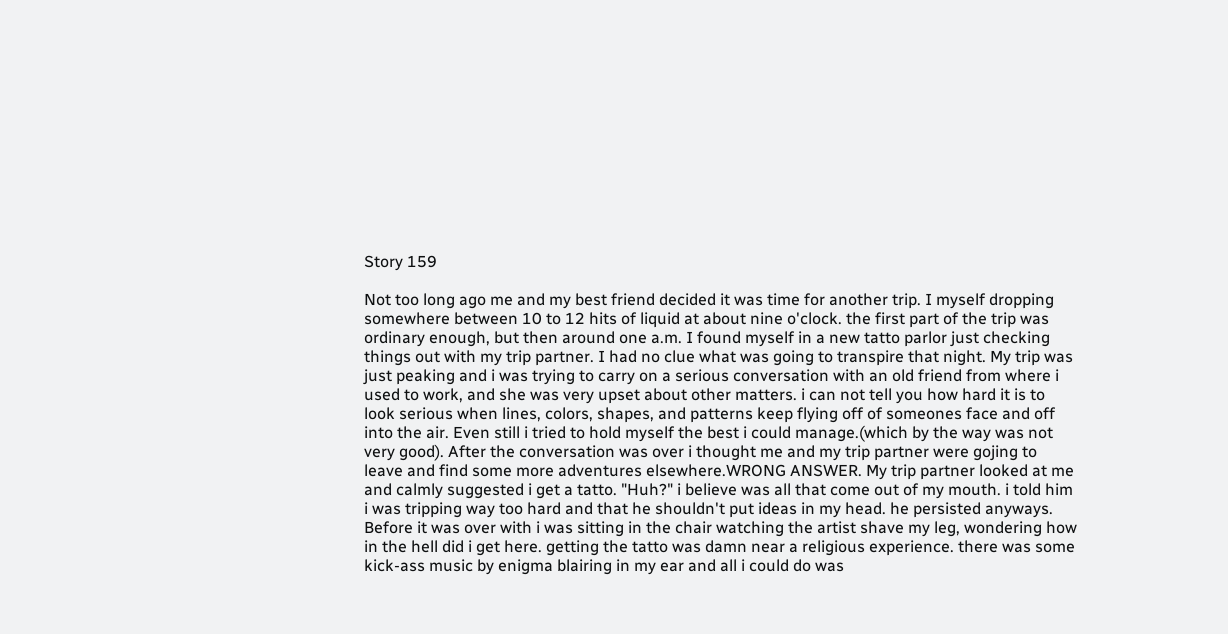Story 159

Not too long ago me and my best friend decided it was time for another trip. I myself dropping somewhere between 10 to 12 hits of liquid at about nine o'clock. the first part of the trip was ordinary enough, but then around one a.m. I found myself in a new tatto parlor just checking things out with my trip partner. I had no clue what was going to transpire that night. My trip was just peaking and i was trying to carry on a serious conversation with an old friend from where i used to work, and she was very upset about other matters. i can not tell you how hard it is to look serious when lines, colors, shapes, and patterns keep flying off of someones face and off into the air. Even still i tried to hold myself the best i could manage.(which by the way was not very good). After the conversation was over i thought me and my trip partner were gojing to leave and find some more adventures elsewhere.WRONG ANSWER. My trip partner looked at me and calmly suggested i get a tatto. "Huh?" i believe was all that come out of my mouth. i told him i was tripping way too hard and that he shouldn't put ideas in my head. he persisted anyways. Before it was over with i was sitting in the chair watching the artist shave my leg, wondering how in the hell did i get here. getting the tatto was damn near a religious experience. there was some kick-ass music by enigma blairing in my ear and all i could do was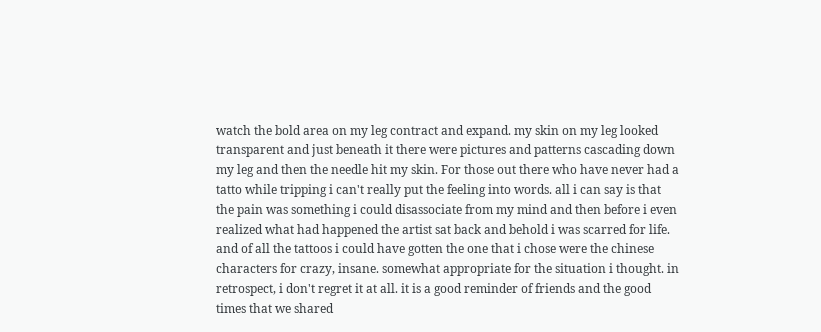watch the bold area on my leg contract and expand. my skin on my leg looked transparent and just beneath it there were pictures and patterns cascading down my leg and then the needle hit my skin. For those out there who have never had a tatto while tripping i can't really put the feeling into words. all i can say is that the pain was something i could disassociate from my mind and then before i even realized what had happened the artist sat back and behold i was scarred for life. and of all the tattoos i could have gotten the one that i chose were the chinese characters for crazy, insane. somewhat appropriate for the situation i thought. in retrospect, i don't regret it at all. it is a good reminder of friends and the good times that we shared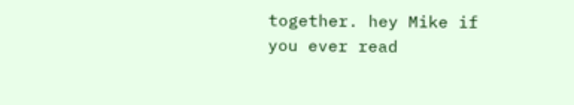together. hey Mike if you ever read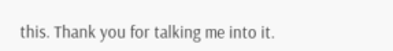this. Thank you for talking me into it.